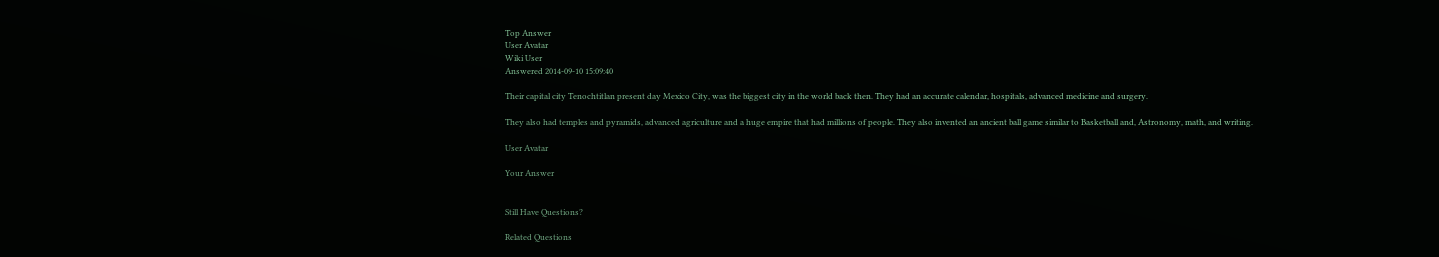Top Answer
User Avatar
Wiki User
Answered 2014-09-10 15:09:40

Their capital city Tenochtitlan present day Mexico City, was the biggest city in the world back then. They had an accurate calendar, hospitals, advanced medicine and surgery.

They also had temples and pyramids, advanced agriculture and a huge empire that had millions of people. They also invented an ancient ball game similar to Basketball and, Astronomy, math, and writing.

User Avatar

Your Answer


Still Have Questions?

Related Questions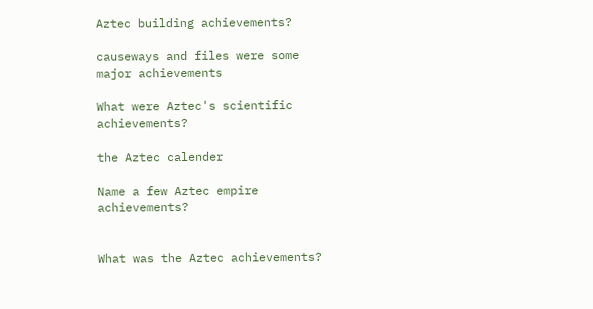Aztec building achievements?

causeways and files were some major achievements

What were Aztec's scientific achievements?

the Aztec calender

Name a few Aztec empire achievements?


What was the Aztec achievements?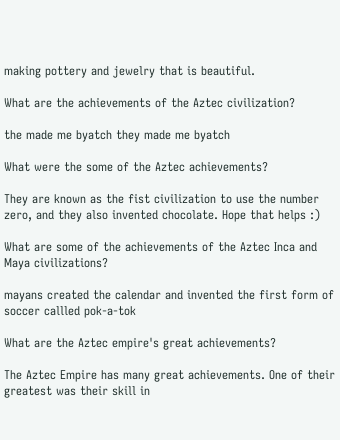making pottery and jewelry that is beautiful.

What are the achievements of the Aztec civilization?

the made me byatch they made me byatch

What were the some of the Aztec achievements?

They are known as the fist civilization to use the number zero, and they also invented chocolate. Hope that helps :)

What are some of the achievements of the Aztec Inca and Maya civilizations?

mayans created the calendar and invented the first form of soccer callled pok-a-tok

What are the Aztec empire's great achievements?

The Aztec Empire has many great achievements. One of their greatest was their skill in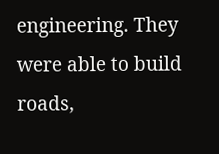engineering. They were able to build roads,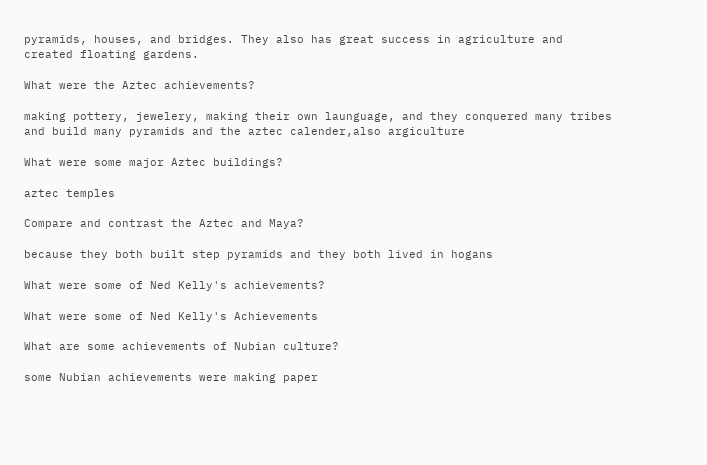pyramids, houses, and bridges. They also has great success in agriculture and created floating gardens.

What were the Aztec achievements?

making pottery, jewelery, making their own launguage, and they conquered many tribes and build many pyramids and the aztec calender,also argiculture

What were some major Aztec buildings?

aztec temples

Compare and contrast the Aztec and Maya?

because they both built step pyramids and they both lived in hogans

What were some of Ned Kelly's achievements?

What were some of Ned Kelly's Achievements

What are some achievements of Nubian culture?

some Nubian achievements were making paper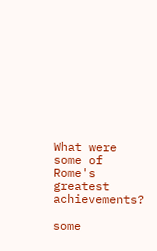What were some of Rome's greatest achievements?

some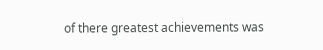of there greatest achievements was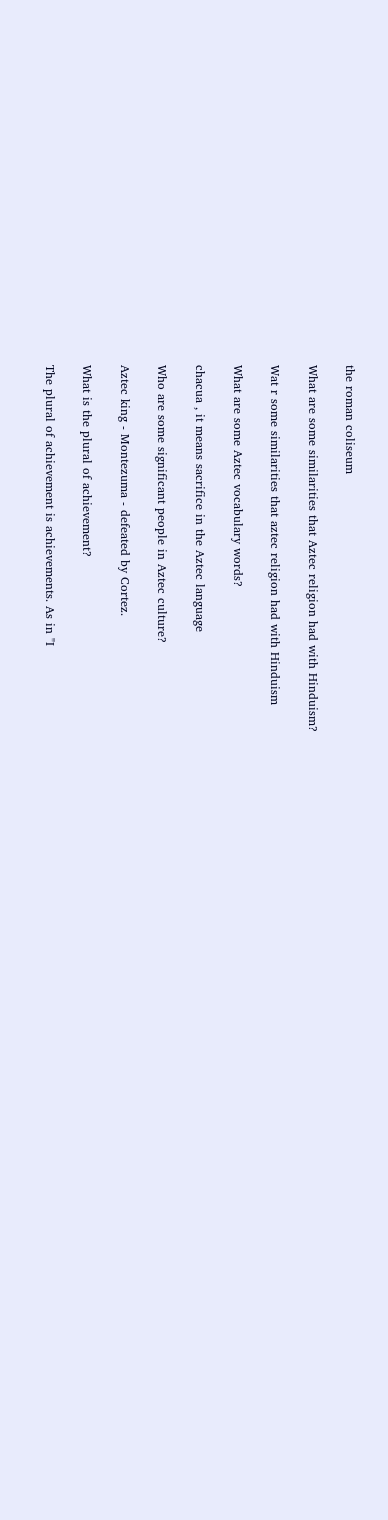the roman coliseum

What are some similarities that Aztec religion had with Hinduism?

Wat r some similarities that aztec religion had with Hinduism

What are some Aztec vocabulary words?

chacua , it means sacrifice in the Aztec language

Who are some significant people in Aztec culture?

Aztec king - Montezuma - defeated by Cortez.

What is the plural of achievement?

The plural of achievement is achievements. As in "I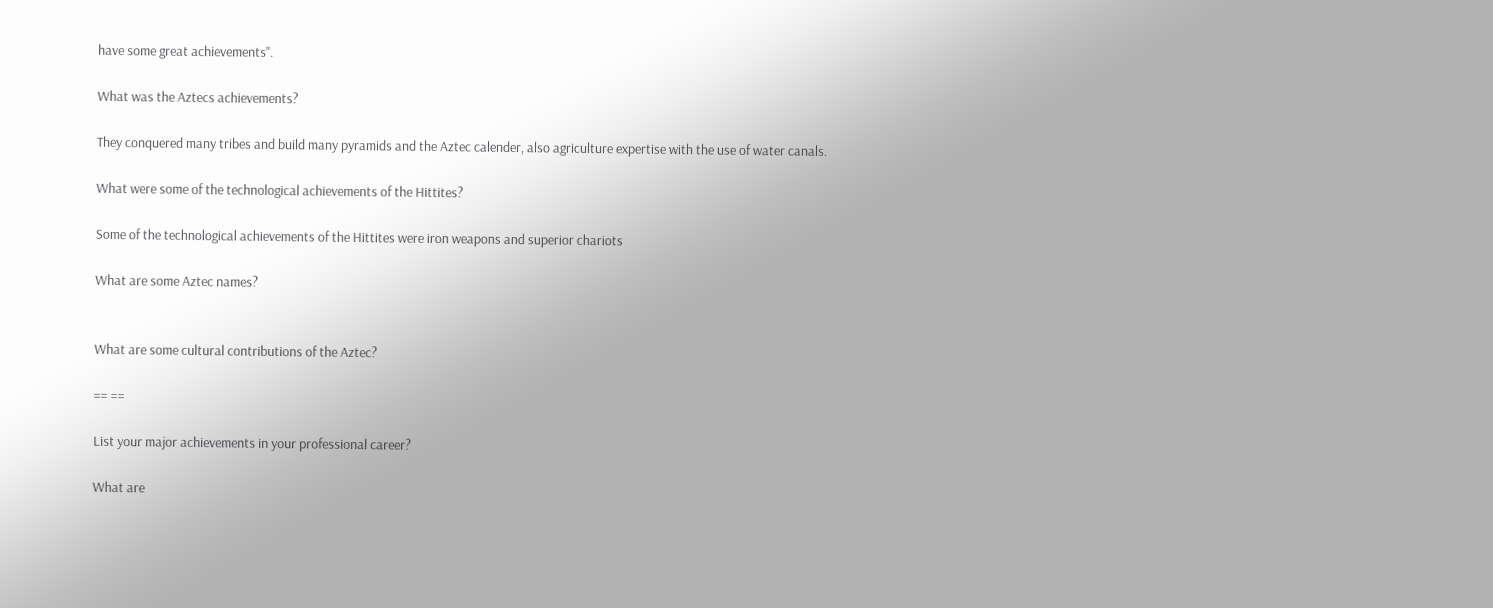have some great achievements".

What was the Aztecs achievements?

They conquered many tribes and build many pyramids and the Aztec calender, also agriculture expertise with the use of water canals.

What were some of the technological achievements of the Hittites?

Some of the technological achievements of the Hittites were iron weapons and superior chariots

What are some Aztec names?


What are some cultural contributions of the Aztec?

== ==

List your major achievements in your professional career?

What are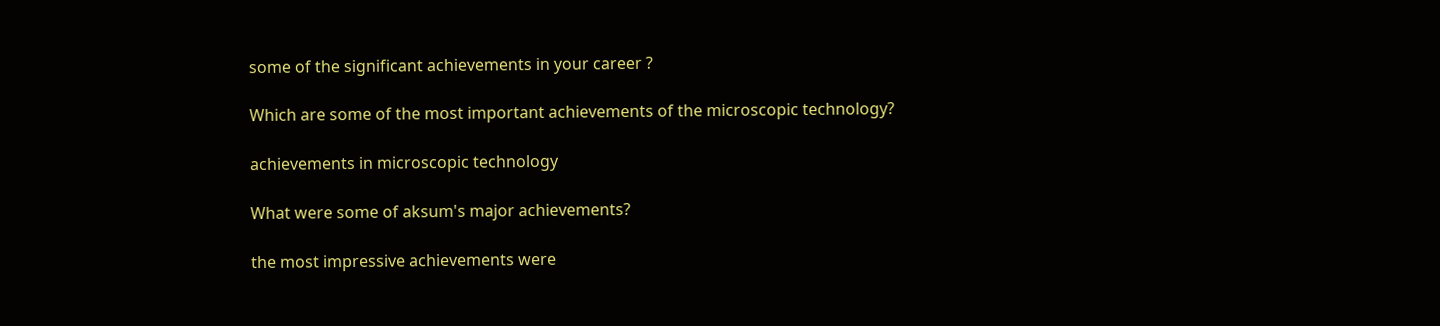some of the significant achievements in your career ?

Which are some of the most important achievements of the microscopic technology?

achievements in microscopic technology

What were some of aksum's major achievements?

the most impressive achievements were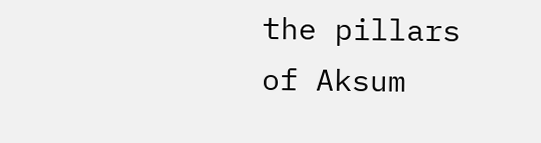the pillars of Aksum